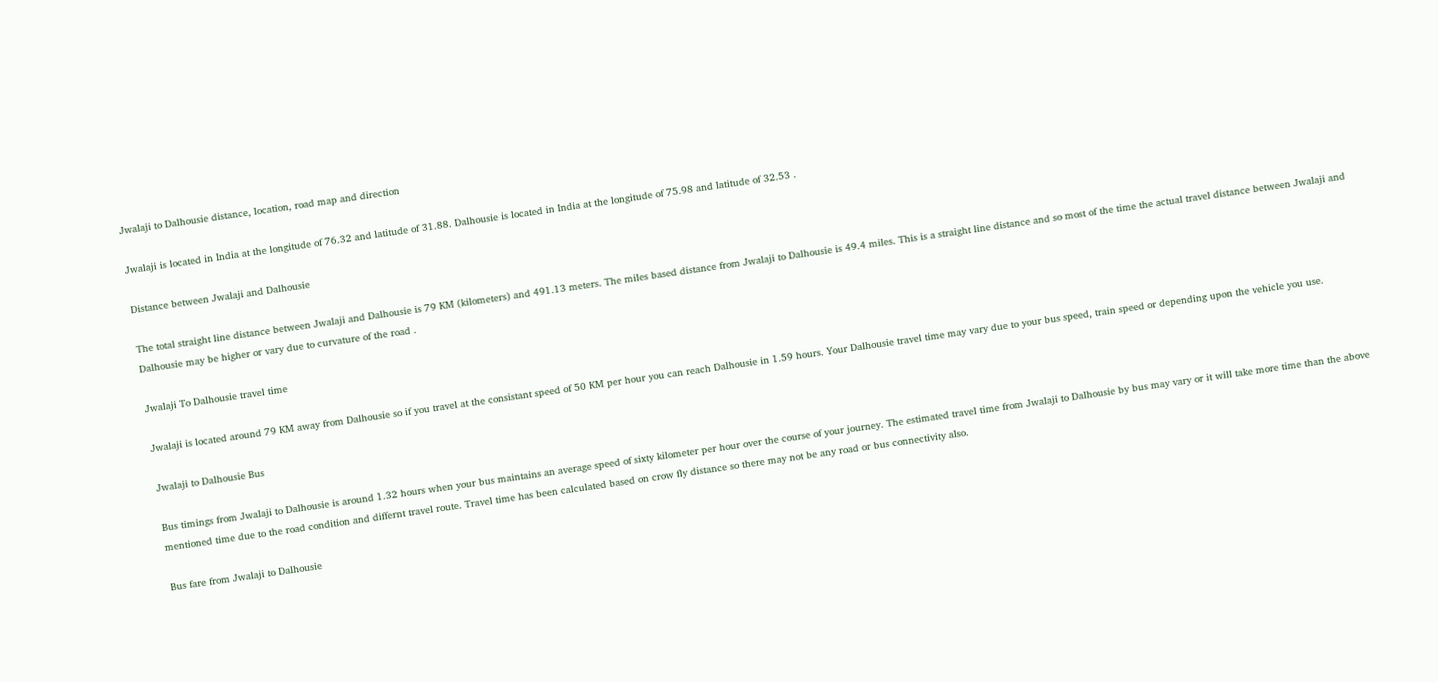Jwalaji to Dalhousie distance, location, road map and direction

Jwalaji is located in India at the longitude of 76.32 and latitude of 31.88. Dalhousie is located in India at the longitude of 75.98 and latitude of 32.53 .

Distance between Jwalaji and Dalhousie

The total straight line distance between Jwalaji and Dalhousie is 79 KM (kilometers) and 491.13 meters. The miles based distance from Jwalaji to Dalhousie is 49.4 miles. This is a straight line distance and so most of the time the actual travel distance between Jwalaji and Dalhousie may be higher or vary due to curvature of the road .

Jwalaji To Dalhousie travel time

Jwalaji is located around 79 KM away from Dalhousie so if you travel at the consistant speed of 50 KM per hour you can reach Dalhousie in 1.59 hours. Your Dalhousie travel time may vary due to your bus speed, train speed or depending upon the vehicle you use.

Jwalaji to Dalhousie Bus

Bus timings from Jwalaji to Dalhousie is around 1.32 hours when your bus maintains an average speed of sixty kilometer per hour over the course of your journey. The estimated travel time from Jwalaji to Dalhousie by bus may vary or it will take more time than the above mentioned time due to the road condition and differnt travel route. Travel time has been calculated based on crow fly distance so there may not be any road or bus connectivity also.

Bus fare from Jwalaji to Dalhousie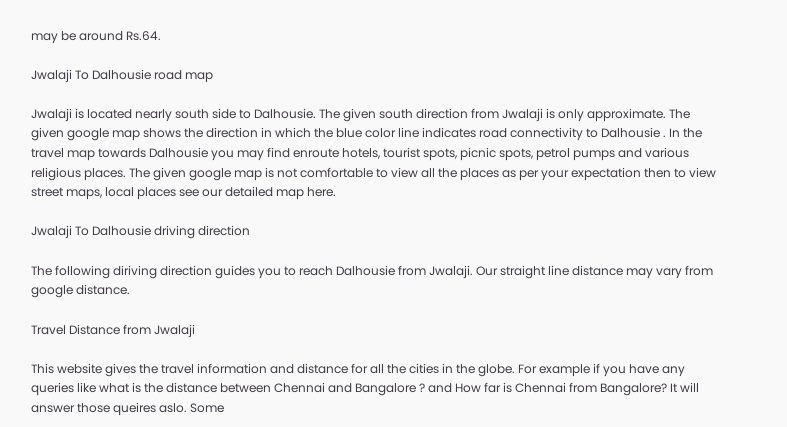may be around Rs.64.

Jwalaji To Dalhousie road map

Jwalaji is located nearly south side to Dalhousie. The given south direction from Jwalaji is only approximate. The given google map shows the direction in which the blue color line indicates road connectivity to Dalhousie . In the travel map towards Dalhousie you may find enroute hotels, tourist spots, picnic spots, petrol pumps and various religious places. The given google map is not comfortable to view all the places as per your expectation then to view street maps, local places see our detailed map here.

Jwalaji To Dalhousie driving direction

The following diriving direction guides you to reach Dalhousie from Jwalaji. Our straight line distance may vary from google distance.

Travel Distance from Jwalaji

This website gives the travel information and distance for all the cities in the globe. For example if you have any queries like what is the distance between Chennai and Bangalore ? and How far is Chennai from Bangalore? It will answer those queires aslo. Some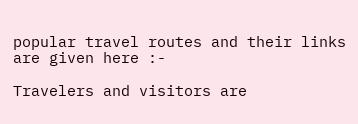popular travel routes and their links are given here :-

Travelers and visitors are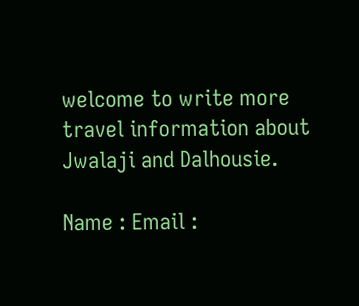welcome to write more travel information about Jwalaji and Dalhousie.

Name : Email :